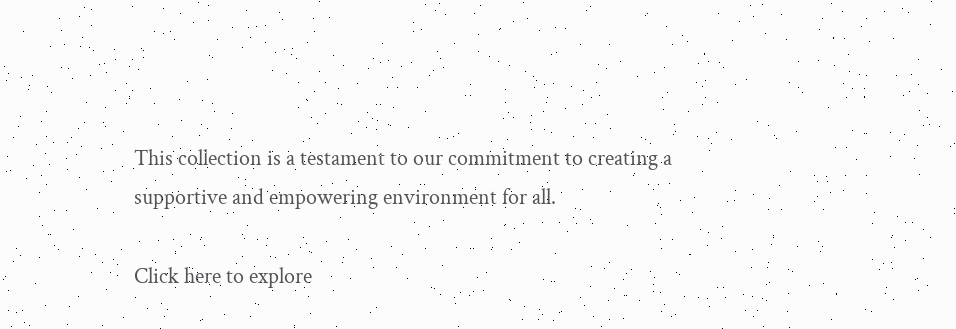This collection is a testament to our commitment to creating a supportive and empowering environment for all.

Click here to explore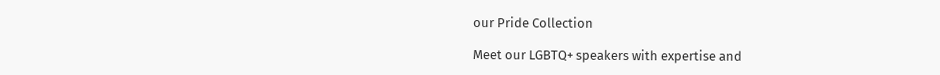our Pride Collection

Meet our LGBTQ+ speakers with expertise and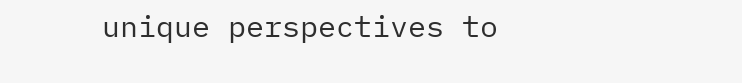unique perspectives to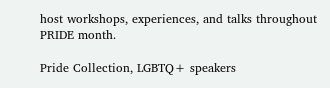host workshops, experiences, and talks throughout PRIDE month.

Pride Collection, LGBTQ+ speakers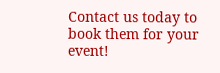Contact us today to book them for your event!